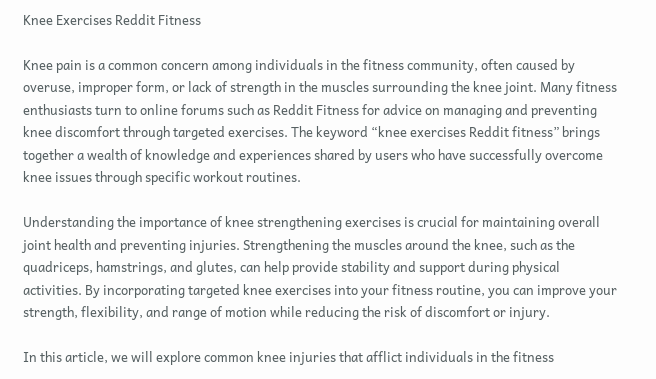Knee Exercises Reddit Fitness

Knee pain is a common concern among individuals in the fitness community, often caused by overuse, improper form, or lack of strength in the muscles surrounding the knee joint. Many fitness enthusiasts turn to online forums such as Reddit Fitness for advice on managing and preventing knee discomfort through targeted exercises. The keyword “knee exercises Reddit fitness” brings together a wealth of knowledge and experiences shared by users who have successfully overcome knee issues through specific workout routines.

Understanding the importance of knee strengthening exercises is crucial for maintaining overall joint health and preventing injuries. Strengthening the muscles around the knee, such as the quadriceps, hamstrings, and glutes, can help provide stability and support during physical activities. By incorporating targeted knee exercises into your fitness routine, you can improve your strength, flexibility, and range of motion while reducing the risk of discomfort or injury.

In this article, we will explore common knee injuries that afflict individuals in the fitness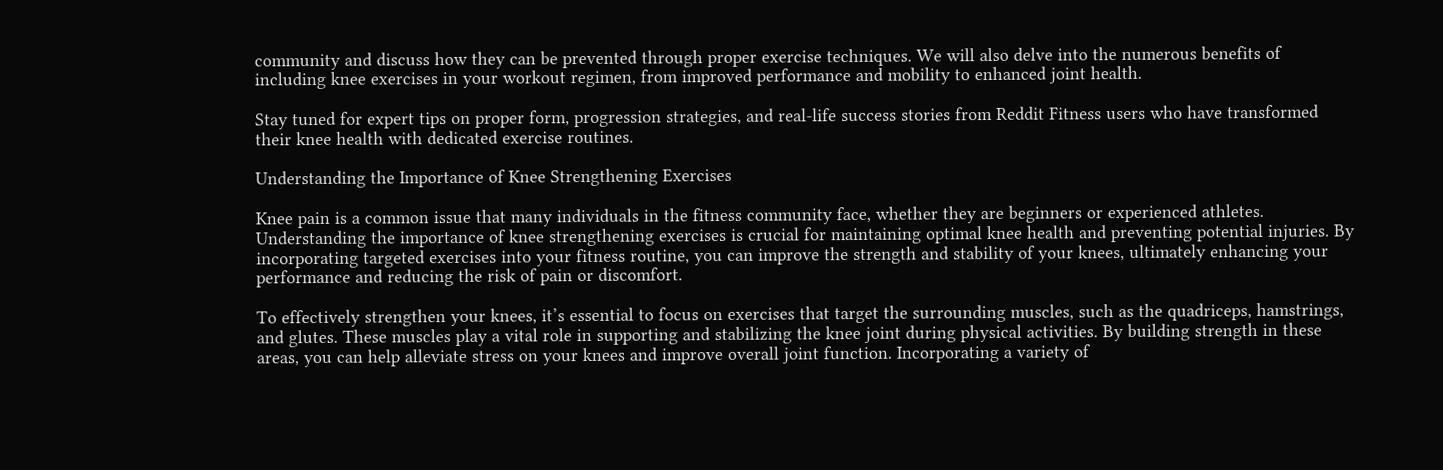community and discuss how they can be prevented through proper exercise techniques. We will also delve into the numerous benefits of including knee exercises in your workout regimen, from improved performance and mobility to enhanced joint health.

Stay tuned for expert tips on proper form, progression strategies, and real-life success stories from Reddit Fitness users who have transformed their knee health with dedicated exercise routines.

Understanding the Importance of Knee Strengthening Exercises

Knee pain is a common issue that many individuals in the fitness community face, whether they are beginners or experienced athletes. Understanding the importance of knee strengthening exercises is crucial for maintaining optimal knee health and preventing potential injuries. By incorporating targeted exercises into your fitness routine, you can improve the strength and stability of your knees, ultimately enhancing your performance and reducing the risk of pain or discomfort.

To effectively strengthen your knees, it’s essential to focus on exercises that target the surrounding muscles, such as the quadriceps, hamstrings, and glutes. These muscles play a vital role in supporting and stabilizing the knee joint during physical activities. By building strength in these areas, you can help alleviate stress on your knees and improve overall joint function. Incorporating a variety of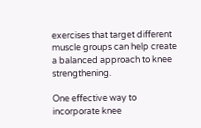exercises that target different muscle groups can help create a balanced approach to knee strengthening.

One effective way to incorporate knee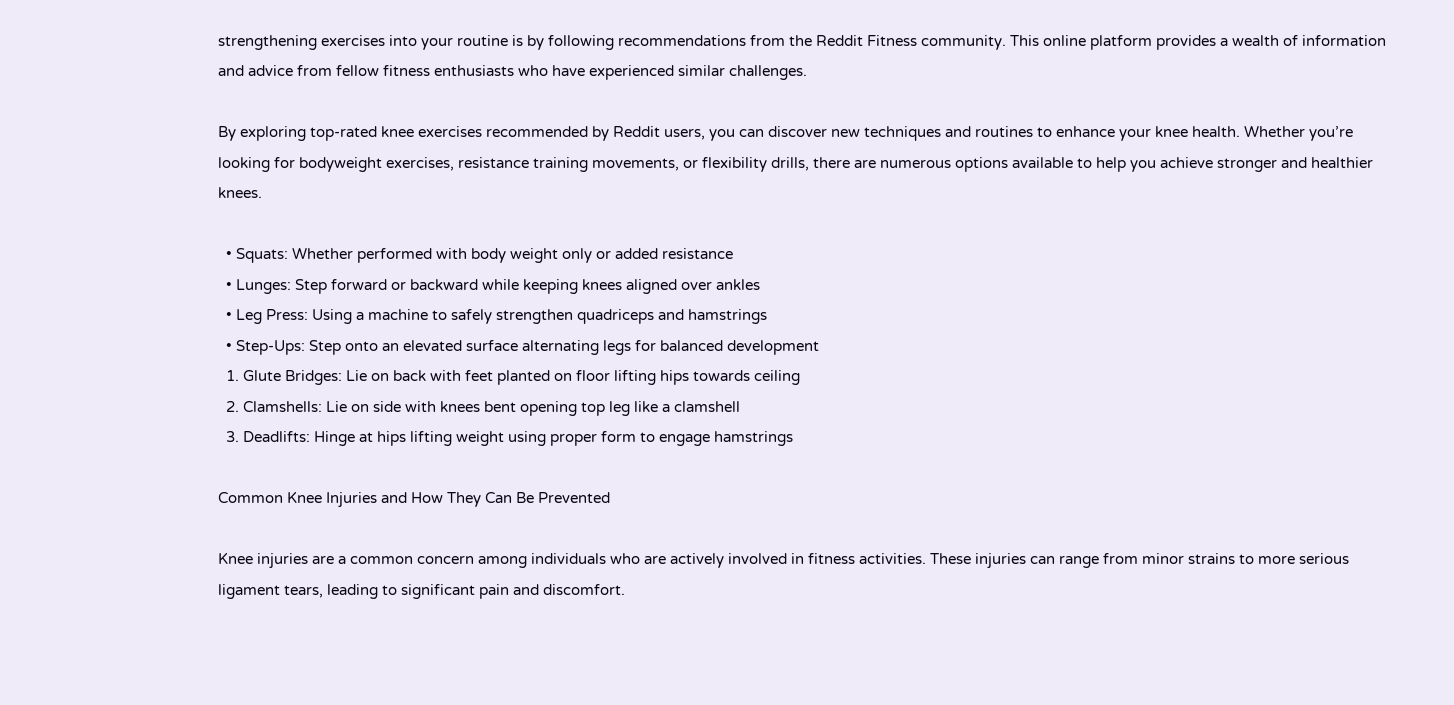strengthening exercises into your routine is by following recommendations from the Reddit Fitness community. This online platform provides a wealth of information and advice from fellow fitness enthusiasts who have experienced similar challenges.

By exploring top-rated knee exercises recommended by Reddit users, you can discover new techniques and routines to enhance your knee health. Whether you’re looking for bodyweight exercises, resistance training movements, or flexibility drills, there are numerous options available to help you achieve stronger and healthier knees.

  • Squats: Whether performed with body weight only or added resistance
  • Lunges: Step forward or backward while keeping knees aligned over ankles
  • Leg Press: Using a machine to safely strengthen quadriceps and hamstrings
  • Step-Ups: Step onto an elevated surface alternating legs for balanced development
  1. Glute Bridges: Lie on back with feet planted on floor lifting hips towards ceiling
  2. Clamshells: Lie on side with knees bent opening top leg like a clamshell
  3. Deadlifts: Hinge at hips lifting weight using proper form to engage hamstrings

Common Knee Injuries and How They Can Be Prevented

Knee injuries are a common concern among individuals who are actively involved in fitness activities. These injuries can range from minor strains to more serious ligament tears, leading to significant pain and discomfort.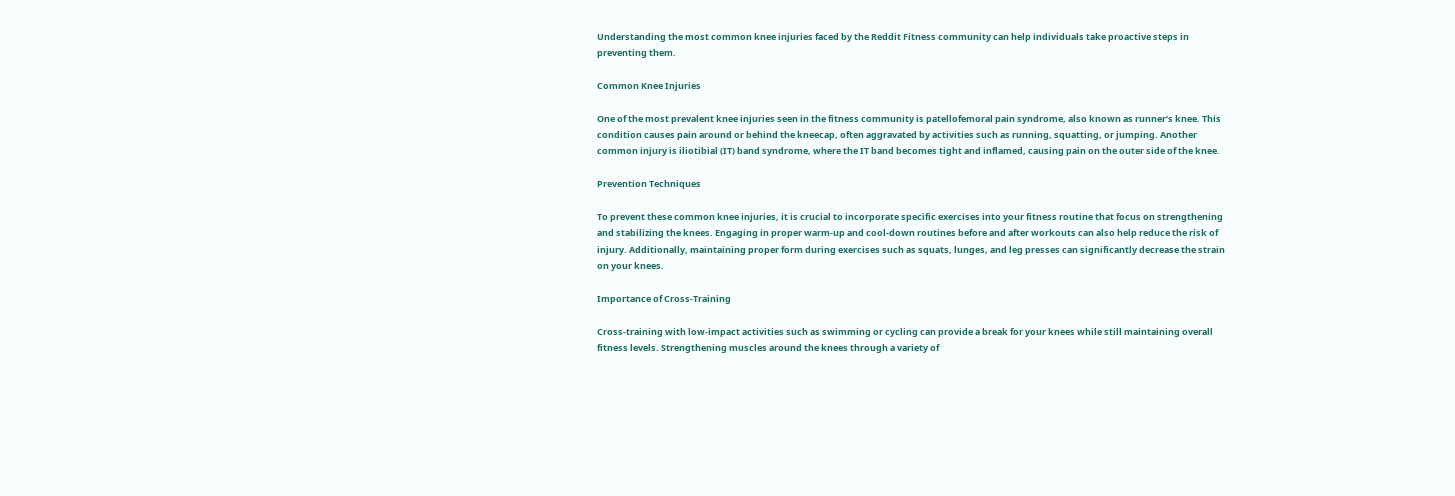Understanding the most common knee injuries faced by the Reddit Fitness community can help individuals take proactive steps in preventing them.

Common Knee Injuries

One of the most prevalent knee injuries seen in the fitness community is patellofemoral pain syndrome, also known as runner’s knee. This condition causes pain around or behind the kneecap, often aggravated by activities such as running, squatting, or jumping. Another common injury is iliotibial (IT) band syndrome, where the IT band becomes tight and inflamed, causing pain on the outer side of the knee.

Prevention Techniques

To prevent these common knee injuries, it is crucial to incorporate specific exercises into your fitness routine that focus on strengthening and stabilizing the knees. Engaging in proper warm-up and cool-down routines before and after workouts can also help reduce the risk of injury. Additionally, maintaining proper form during exercises such as squats, lunges, and leg presses can significantly decrease the strain on your knees.

Importance of Cross-Training

Cross-training with low-impact activities such as swimming or cycling can provide a break for your knees while still maintaining overall fitness levels. Strengthening muscles around the knees through a variety of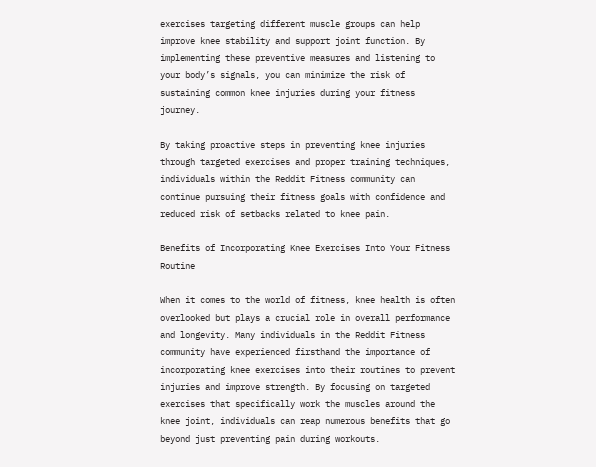exercises targeting different muscle groups can help improve knee stability and support joint function. By implementing these preventive measures and listening to your body’s signals, you can minimize the risk of sustaining common knee injuries during your fitness journey.

By taking proactive steps in preventing knee injuries through targeted exercises and proper training techniques, individuals within the Reddit Fitness community can continue pursuing their fitness goals with confidence and reduced risk of setbacks related to knee pain.

Benefits of Incorporating Knee Exercises Into Your Fitness Routine

When it comes to the world of fitness, knee health is often overlooked but plays a crucial role in overall performance and longevity. Many individuals in the Reddit Fitness community have experienced firsthand the importance of incorporating knee exercises into their routines to prevent injuries and improve strength. By focusing on targeted exercises that specifically work the muscles around the knee joint, individuals can reap numerous benefits that go beyond just preventing pain during workouts.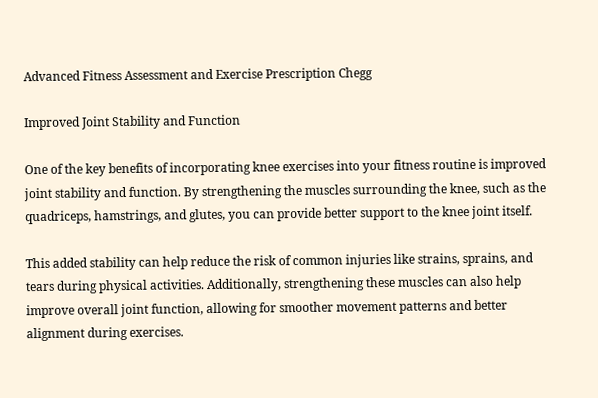Advanced Fitness Assessment and Exercise Prescription Chegg

Improved Joint Stability and Function

One of the key benefits of incorporating knee exercises into your fitness routine is improved joint stability and function. By strengthening the muscles surrounding the knee, such as the quadriceps, hamstrings, and glutes, you can provide better support to the knee joint itself.

This added stability can help reduce the risk of common injuries like strains, sprains, and tears during physical activities. Additionally, strengthening these muscles can also help improve overall joint function, allowing for smoother movement patterns and better alignment during exercises.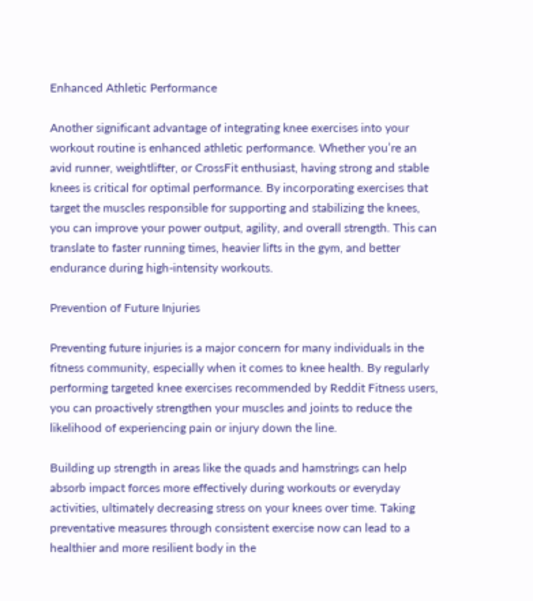Enhanced Athletic Performance

Another significant advantage of integrating knee exercises into your workout routine is enhanced athletic performance. Whether you’re an avid runner, weightlifter, or CrossFit enthusiast, having strong and stable knees is critical for optimal performance. By incorporating exercises that target the muscles responsible for supporting and stabilizing the knees, you can improve your power output, agility, and overall strength. This can translate to faster running times, heavier lifts in the gym, and better endurance during high-intensity workouts.

Prevention of Future Injuries

Preventing future injuries is a major concern for many individuals in the fitness community, especially when it comes to knee health. By regularly performing targeted knee exercises recommended by Reddit Fitness users, you can proactively strengthen your muscles and joints to reduce the likelihood of experiencing pain or injury down the line.

Building up strength in areas like the quads and hamstrings can help absorb impact forces more effectively during workouts or everyday activities, ultimately decreasing stress on your knees over time. Taking preventative measures through consistent exercise now can lead to a healthier and more resilient body in the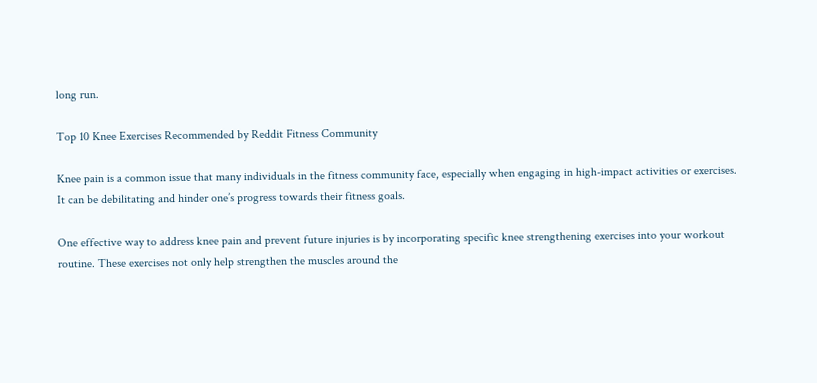long run.

Top 10 Knee Exercises Recommended by Reddit Fitness Community

Knee pain is a common issue that many individuals in the fitness community face, especially when engaging in high-impact activities or exercises. It can be debilitating and hinder one’s progress towards their fitness goals.

One effective way to address knee pain and prevent future injuries is by incorporating specific knee strengthening exercises into your workout routine. These exercises not only help strengthen the muscles around the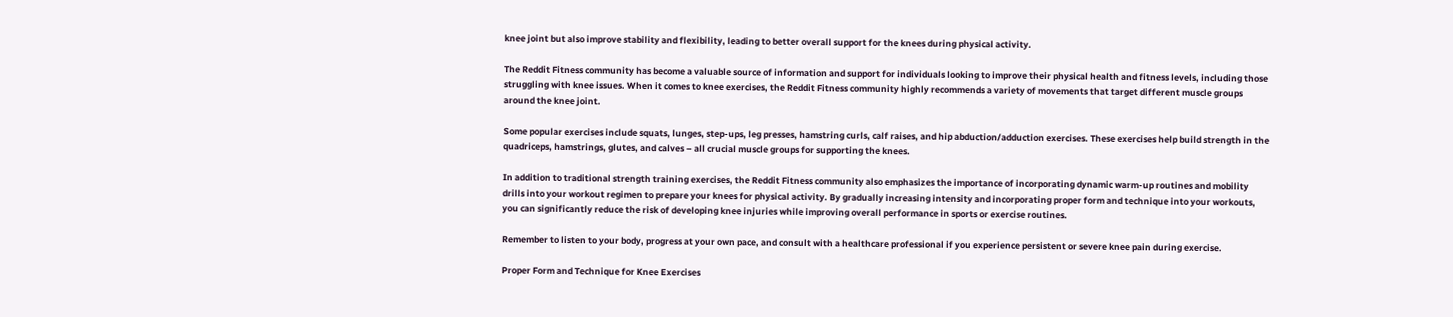knee joint but also improve stability and flexibility, leading to better overall support for the knees during physical activity.

The Reddit Fitness community has become a valuable source of information and support for individuals looking to improve their physical health and fitness levels, including those struggling with knee issues. When it comes to knee exercises, the Reddit Fitness community highly recommends a variety of movements that target different muscle groups around the knee joint.

Some popular exercises include squats, lunges, step-ups, leg presses, hamstring curls, calf raises, and hip abduction/adduction exercises. These exercises help build strength in the quadriceps, hamstrings, glutes, and calves – all crucial muscle groups for supporting the knees.

In addition to traditional strength training exercises, the Reddit Fitness community also emphasizes the importance of incorporating dynamic warm-up routines and mobility drills into your workout regimen to prepare your knees for physical activity. By gradually increasing intensity and incorporating proper form and technique into your workouts, you can significantly reduce the risk of developing knee injuries while improving overall performance in sports or exercise routines.

Remember to listen to your body, progress at your own pace, and consult with a healthcare professional if you experience persistent or severe knee pain during exercise.

Proper Form and Technique for Knee Exercises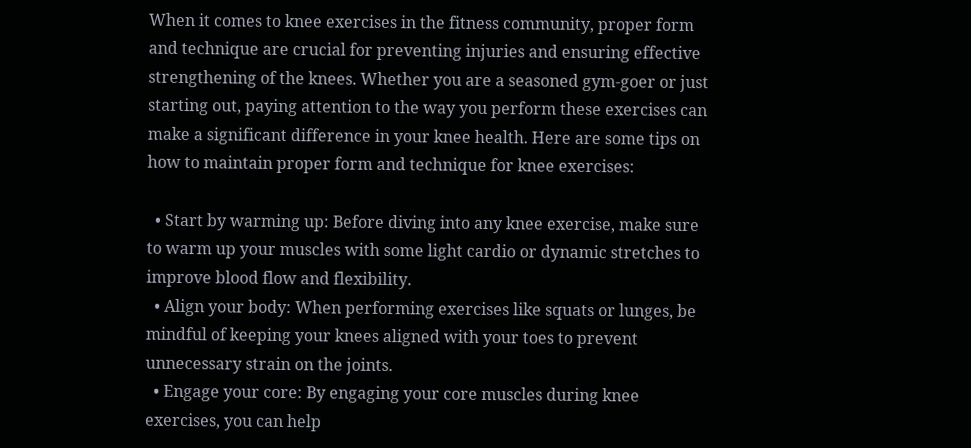When it comes to knee exercises in the fitness community, proper form and technique are crucial for preventing injuries and ensuring effective strengthening of the knees. Whether you are a seasoned gym-goer or just starting out, paying attention to the way you perform these exercises can make a significant difference in your knee health. Here are some tips on how to maintain proper form and technique for knee exercises:

  • Start by warming up: Before diving into any knee exercise, make sure to warm up your muscles with some light cardio or dynamic stretches to improve blood flow and flexibility.
  • Align your body: When performing exercises like squats or lunges, be mindful of keeping your knees aligned with your toes to prevent unnecessary strain on the joints.
  • Engage your core: By engaging your core muscles during knee exercises, you can help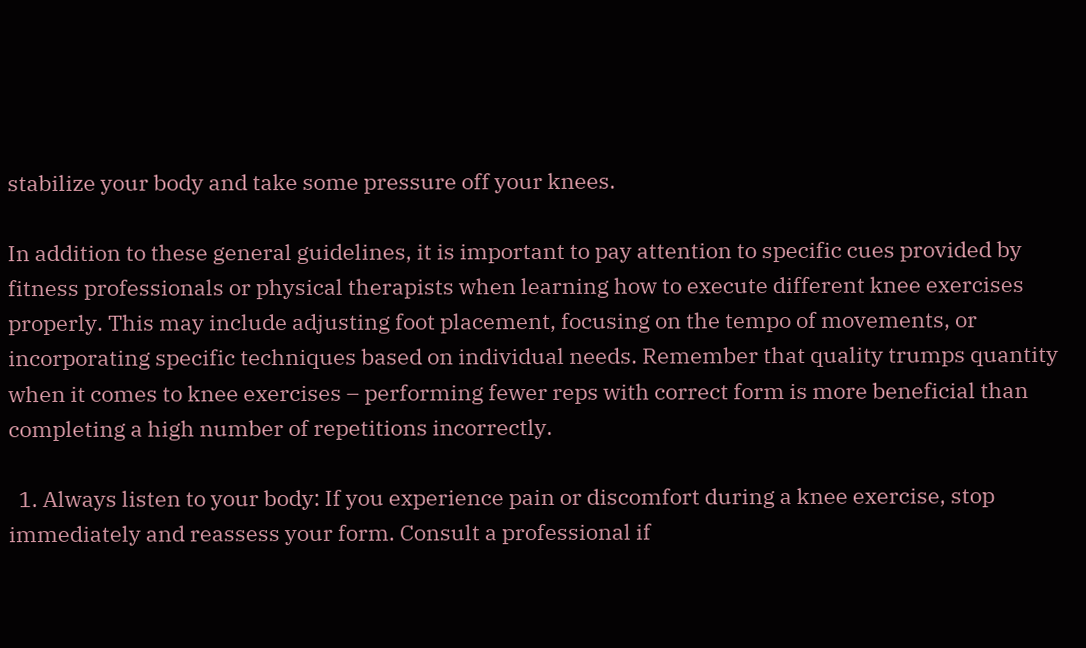stabilize your body and take some pressure off your knees.

In addition to these general guidelines, it is important to pay attention to specific cues provided by fitness professionals or physical therapists when learning how to execute different knee exercises properly. This may include adjusting foot placement, focusing on the tempo of movements, or incorporating specific techniques based on individual needs. Remember that quality trumps quantity when it comes to knee exercises – performing fewer reps with correct form is more beneficial than completing a high number of repetitions incorrectly.

  1. Always listen to your body: If you experience pain or discomfort during a knee exercise, stop immediately and reassess your form. Consult a professional if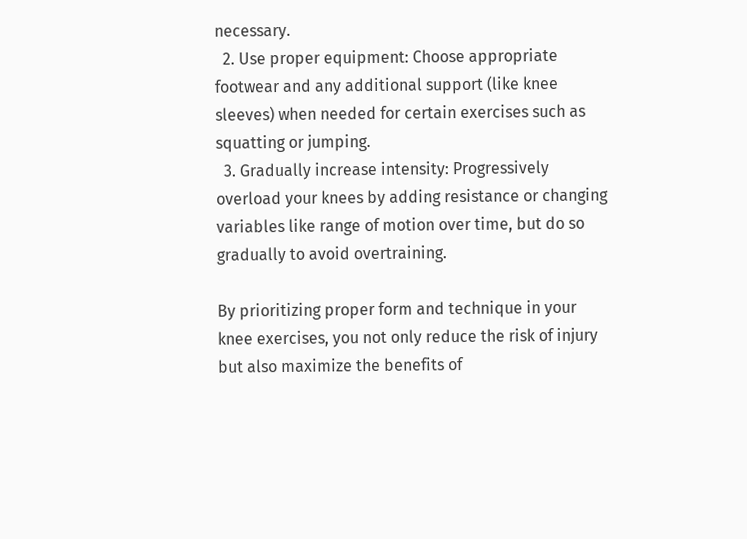necessary.
  2. Use proper equipment: Choose appropriate footwear and any additional support (like knee sleeves) when needed for certain exercises such as squatting or jumping.
  3. Gradually increase intensity: Progressively overload your knees by adding resistance or changing variables like range of motion over time, but do so gradually to avoid overtraining.

By prioritizing proper form and technique in your knee exercises, you not only reduce the risk of injury but also maximize the benefits of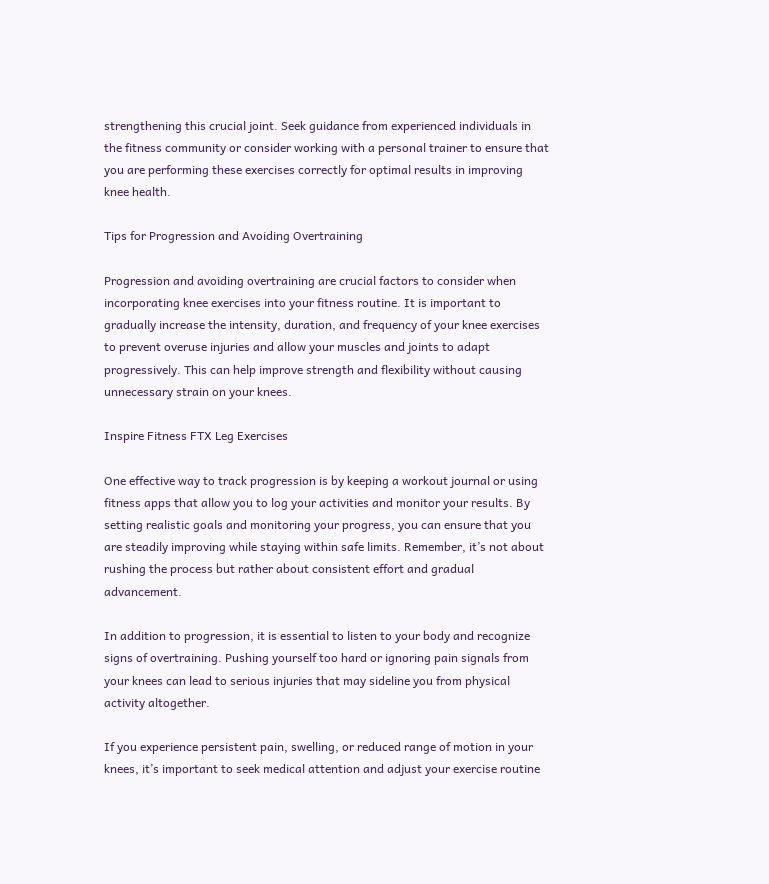strengthening this crucial joint. Seek guidance from experienced individuals in the fitness community or consider working with a personal trainer to ensure that you are performing these exercises correctly for optimal results in improving knee health.

Tips for Progression and Avoiding Overtraining

Progression and avoiding overtraining are crucial factors to consider when incorporating knee exercises into your fitness routine. It is important to gradually increase the intensity, duration, and frequency of your knee exercises to prevent overuse injuries and allow your muscles and joints to adapt progressively. This can help improve strength and flexibility without causing unnecessary strain on your knees.

Inspire Fitness FTX Leg Exercises

One effective way to track progression is by keeping a workout journal or using fitness apps that allow you to log your activities and monitor your results. By setting realistic goals and monitoring your progress, you can ensure that you are steadily improving while staying within safe limits. Remember, it’s not about rushing the process but rather about consistent effort and gradual advancement.

In addition to progression, it is essential to listen to your body and recognize signs of overtraining. Pushing yourself too hard or ignoring pain signals from your knees can lead to serious injuries that may sideline you from physical activity altogether.

If you experience persistent pain, swelling, or reduced range of motion in your knees, it’s important to seek medical attention and adjust your exercise routine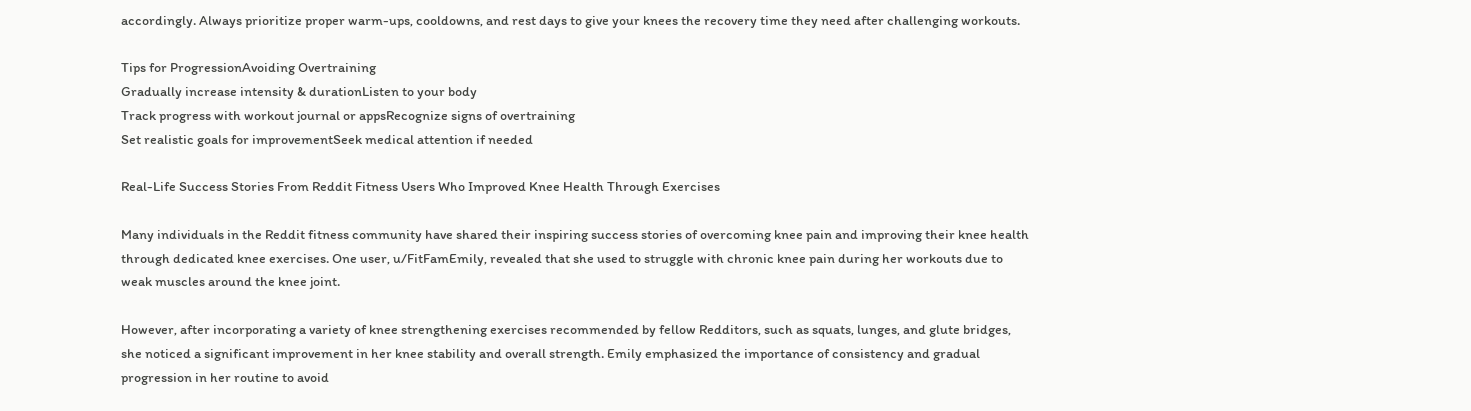accordingly. Always prioritize proper warm-ups, cooldowns, and rest days to give your knees the recovery time they need after challenging workouts.

Tips for ProgressionAvoiding Overtraining
Gradually increase intensity & durationListen to your body
Track progress with workout journal or appsRecognize signs of overtraining
Set realistic goals for improvementSeek medical attention if needed

Real-Life Success Stories From Reddit Fitness Users Who Improved Knee Health Through Exercises

Many individuals in the Reddit fitness community have shared their inspiring success stories of overcoming knee pain and improving their knee health through dedicated knee exercises. One user, u/FitFamEmily, revealed that she used to struggle with chronic knee pain during her workouts due to weak muscles around the knee joint.

However, after incorporating a variety of knee strengthening exercises recommended by fellow Redditors, such as squats, lunges, and glute bridges, she noticed a significant improvement in her knee stability and overall strength. Emily emphasized the importance of consistency and gradual progression in her routine to avoid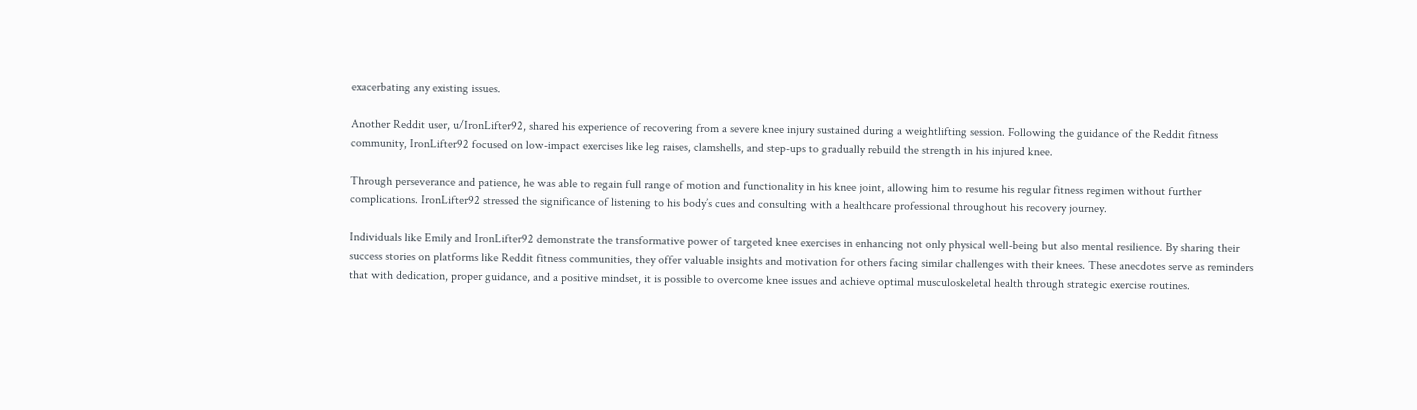exacerbating any existing issues.

Another Reddit user, u/IronLifter92, shared his experience of recovering from a severe knee injury sustained during a weightlifting session. Following the guidance of the Reddit fitness community, IronLifter92 focused on low-impact exercises like leg raises, clamshells, and step-ups to gradually rebuild the strength in his injured knee.

Through perseverance and patience, he was able to regain full range of motion and functionality in his knee joint, allowing him to resume his regular fitness regimen without further complications. IronLifter92 stressed the significance of listening to his body’s cues and consulting with a healthcare professional throughout his recovery journey.

Individuals like Emily and IronLifter92 demonstrate the transformative power of targeted knee exercises in enhancing not only physical well-being but also mental resilience. By sharing their success stories on platforms like Reddit fitness communities, they offer valuable insights and motivation for others facing similar challenges with their knees. These anecdotes serve as reminders that with dedication, proper guidance, and a positive mindset, it is possible to overcome knee issues and achieve optimal musculoskeletal health through strategic exercise routines.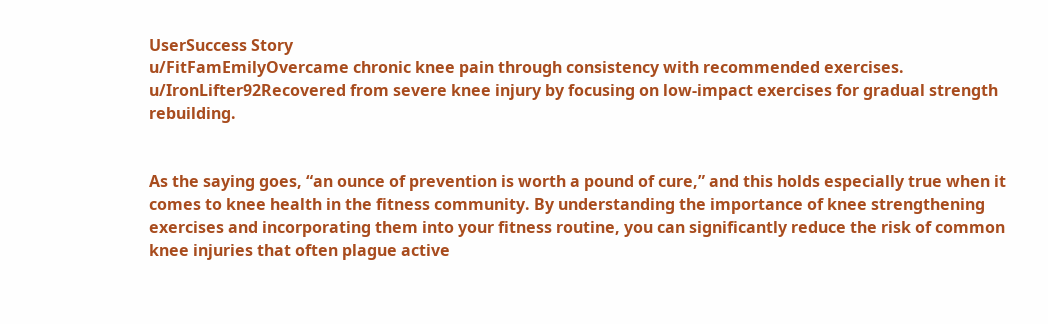UserSuccess Story
u/FitFamEmilyOvercame chronic knee pain through consistency with recommended exercises.
u/IronLifter92Recovered from severe knee injury by focusing on low-impact exercises for gradual strength rebuilding.


As the saying goes, “an ounce of prevention is worth a pound of cure,” and this holds especially true when it comes to knee health in the fitness community. By understanding the importance of knee strengthening exercises and incorporating them into your fitness routine, you can significantly reduce the risk of common knee injuries that often plague active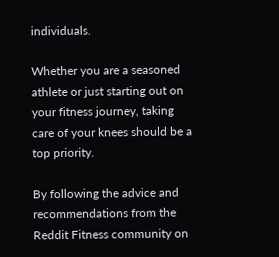individuals.

Whether you are a seasoned athlete or just starting out on your fitness journey, taking care of your knees should be a top priority.

By following the advice and recommendations from the Reddit Fitness community on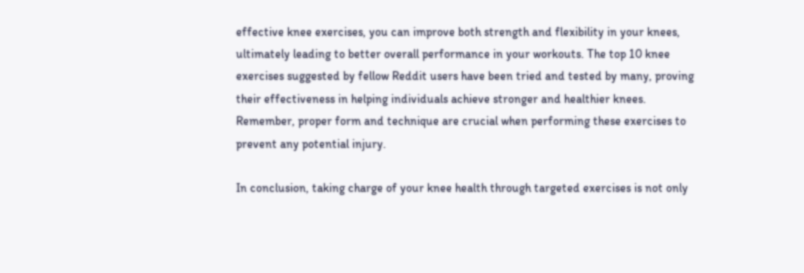effective knee exercises, you can improve both strength and flexibility in your knees, ultimately leading to better overall performance in your workouts. The top 10 knee exercises suggested by fellow Reddit users have been tried and tested by many, proving their effectiveness in helping individuals achieve stronger and healthier knees. Remember, proper form and technique are crucial when performing these exercises to prevent any potential injury.

In conclusion, taking charge of your knee health through targeted exercises is not only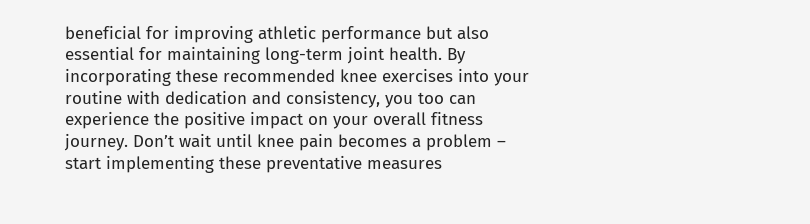beneficial for improving athletic performance but also essential for maintaining long-term joint health. By incorporating these recommended knee exercises into your routine with dedication and consistency, you too can experience the positive impact on your overall fitness journey. Don’t wait until knee pain becomes a problem – start implementing these preventative measures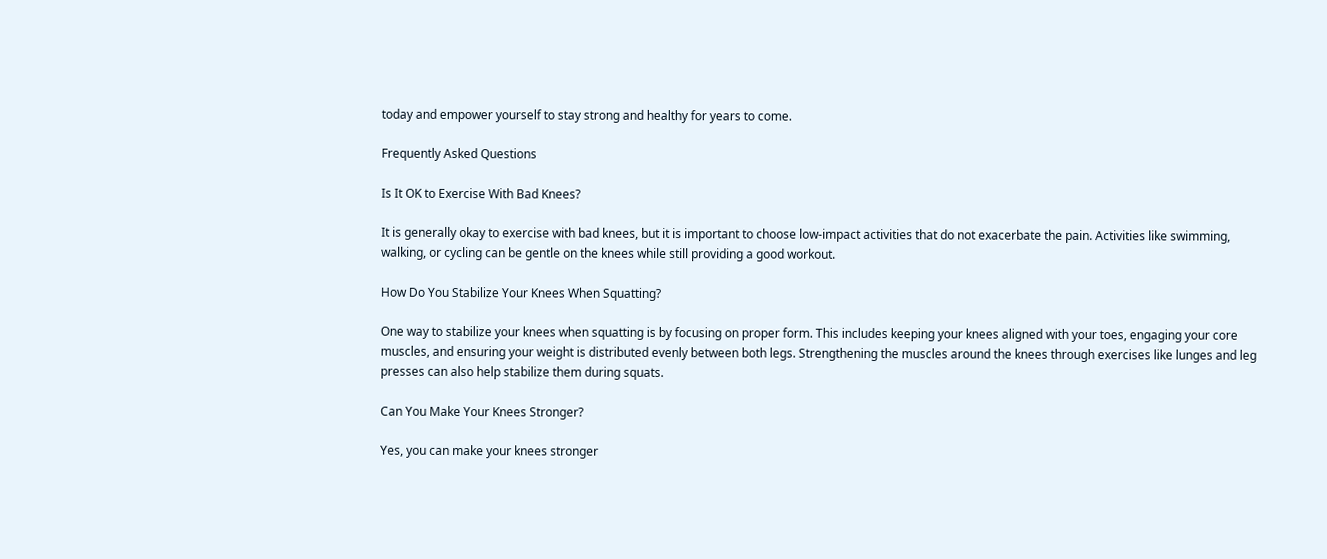today and empower yourself to stay strong and healthy for years to come.

Frequently Asked Questions

Is It OK to Exercise With Bad Knees?

It is generally okay to exercise with bad knees, but it is important to choose low-impact activities that do not exacerbate the pain. Activities like swimming, walking, or cycling can be gentle on the knees while still providing a good workout.

How Do You Stabilize Your Knees When Squatting?

One way to stabilize your knees when squatting is by focusing on proper form. This includes keeping your knees aligned with your toes, engaging your core muscles, and ensuring your weight is distributed evenly between both legs. Strengthening the muscles around the knees through exercises like lunges and leg presses can also help stabilize them during squats.

Can You Make Your Knees Stronger?

Yes, you can make your knees stronger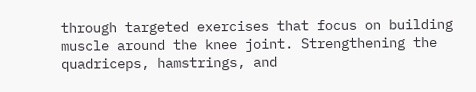through targeted exercises that focus on building muscle around the knee joint. Strengthening the quadriceps, hamstrings, and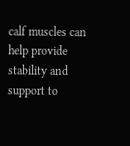calf muscles can help provide stability and support to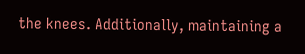the knees. Additionally, maintaining a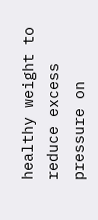healthy weight to reduce excess pressure on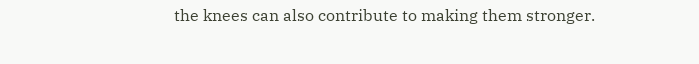the knees can also contribute to making them stronger.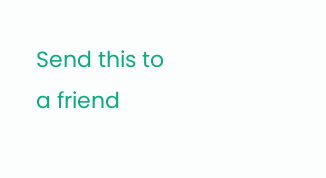Send this to a friend